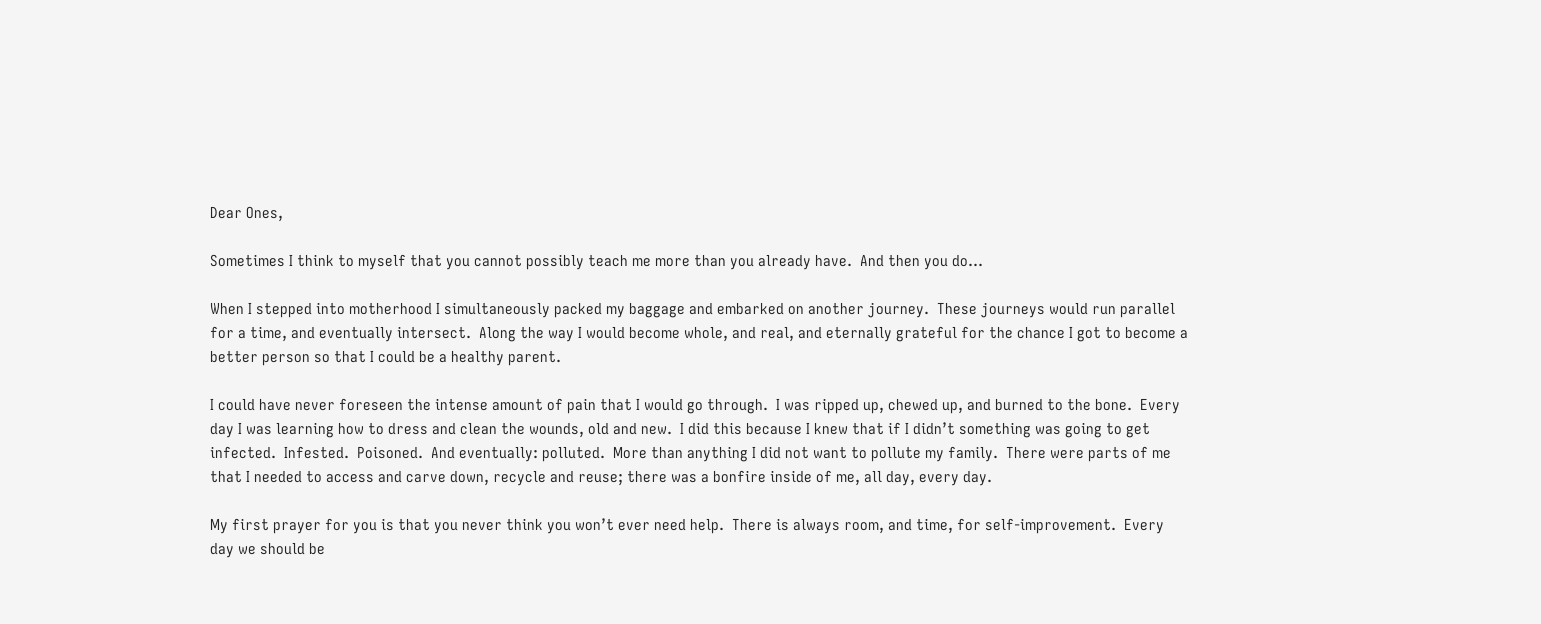Dear Ones,

Sometimes I think to myself that you cannot possibly teach me more than you already have.  And then you do…

When I stepped into motherhood I simultaneously packed my baggage and embarked on another journey.  These journeys would run parallel for a time, and eventually intersect.  Along the way I would become whole, and real, and eternally grateful for the chance I got to become a better person so that I could be a healthy parent.

I could have never foreseen the intense amount of pain that I would go through.  I was ripped up, chewed up, and burned to the bone.  Every day I was learning how to dress and clean the wounds, old and new.  I did this because I knew that if I didn’t something was going to get infected.  Infested.  Poisoned.  And eventually: polluted.  More than anything I did not want to pollute my family.  There were parts of me that I needed to access and carve down, recycle and reuse; there was a bonfire inside of me, all day, every day.

My first prayer for you is that you never think you won’t ever need help.  There is always room, and time, for self-improvement.  Every day we should be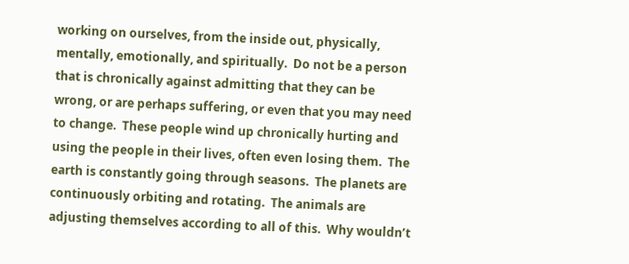working on ourselves, from the inside out, physically, mentally, emotionally, and spiritually.  Do not be a person that is chronically against admitting that they can be wrong, or are perhaps suffering, or even that you may need to change.  These people wind up chronically hurting and using the people in their lives, often even losing them.  The earth is constantly going through seasons.  The planets are continuously orbiting and rotating.  The animals are adjusting themselves according to all of this.  Why wouldn’t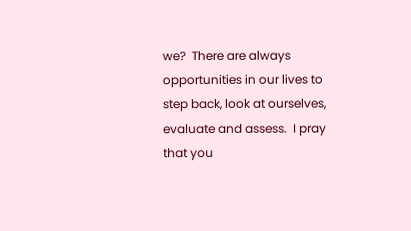we?  There are always opportunities in our lives to step back, look at ourselves, evaluate and assess.  I pray that you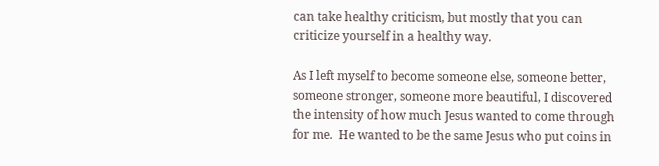can take healthy criticism, but mostly that you can criticize yourself in a healthy way.

As I left myself to become someone else, someone better, someone stronger, someone more beautiful, I discovered the intensity of how much Jesus wanted to come through for me.  He wanted to be the same Jesus who put coins in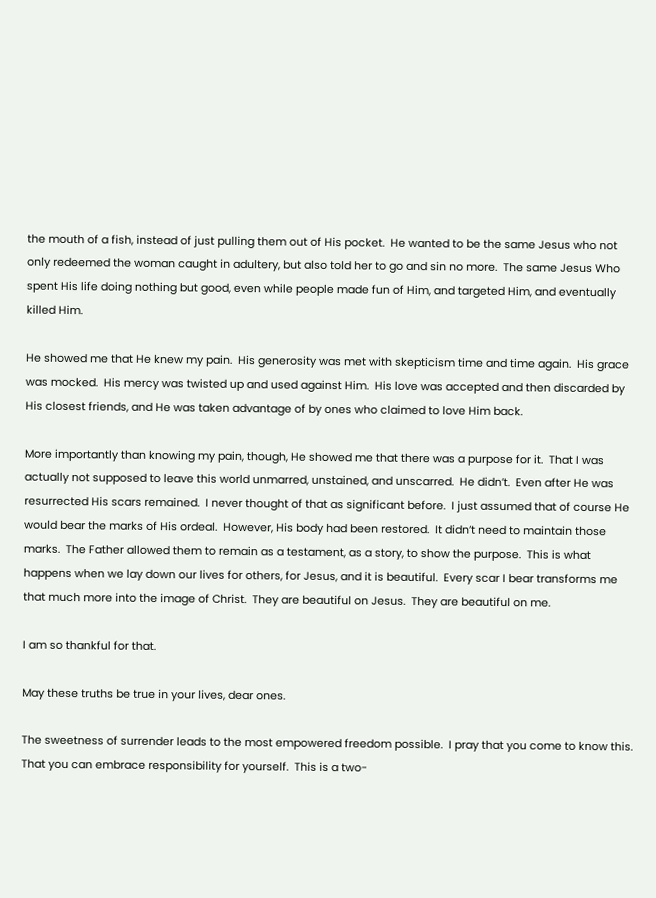the mouth of a fish, instead of just pulling them out of His pocket.  He wanted to be the same Jesus who not only redeemed the woman caught in adultery, but also told her to go and sin no more.  The same Jesus Who spent His life doing nothing but good, even while people made fun of Him, and targeted Him, and eventually killed Him.

He showed me that He knew my pain.  His generosity was met with skepticism time and time again.  His grace was mocked.  His mercy was twisted up and used against Him.  His love was accepted and then discarded by His closest friends, and He was taken advantage of by ones who claimed to love Him back.

More importantly than knowing my pain, though, He showed me that there was a purpose for it.  That I was actually not supposed to leave this world unmarred, unstained, and unscarred.  He didn’t.  Even after He was resurrected His scars remained.  I never thought of that as significant before.  I just assumed that of course He would bear the marks of His ordeal.  However, His body had been restored.  It didn’t need to maintain those marks.  The Father allowed them to remain as a testament, as a story, to show the purpose.  This is what happens when we lay down our lives for others, for Jesus, and it is beautiful.  Every scar I bear transforms me that much more into the image of Christ.  They are beautiful on Jesus.  They are beautiful on me.

I am so thankful for that.

May these truths be true in your lives, dear ones.

The sweetness of surrender leads to the most empowered freedom possible.  I pray that you come to know this.  That you can embrace responsibility for yourself.  This is a two-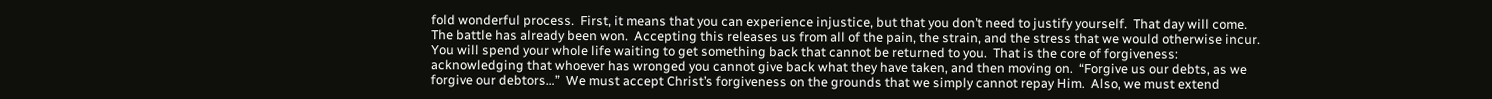fold wonderful process.  First, it means that you can experience injustice, but that you don’t need to justify yourself.  That day will come.  The battle has already been won.  Accepting this releases us from all of the pain, the strain, and the stress that we would otherwise incur.  You will spend your whole life waiting to get something back that cannot be returned to you.  That is the core of forgiveness: acknowledging that whoever has wronged you cannot give back what they have taken, and then moving on.  “Forgive us our debts, as we forgive our debtors…”  We must accept Christ’s forgiveness on the grounds that we simply cannot repay Him.  Also, we must extend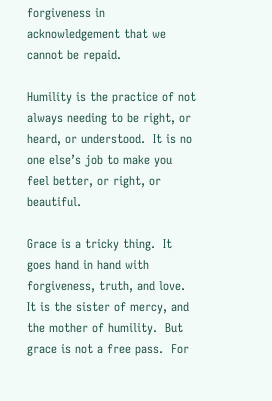forgiveness in acknowledgement that we cannot be repaid.

Humility is the practice of not always needing to be right, or heard, or understood.  It is no one else’s job to make you feel better, or right, or beautiful.

Grace is a tricky thing.  It goes hand in hand with forgiveness, truth, and love.  It is the sister of mercy, and the mother of humility.  But grace is not a free pass.  For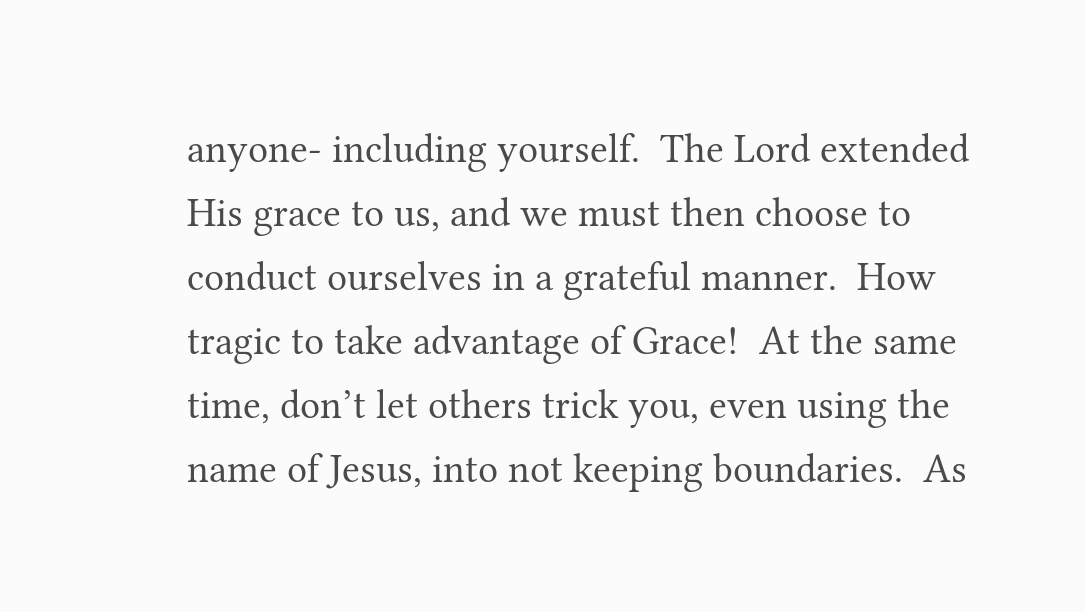anyone- including yourself.  The Lord extended His grace to us, and we must then choose to conduct ourselves in a grateful manner.  How tragic to take advantage of Grace!  At the same time, don’t let others trick you, even using the name of Jesus, into not keeping boundaries.  As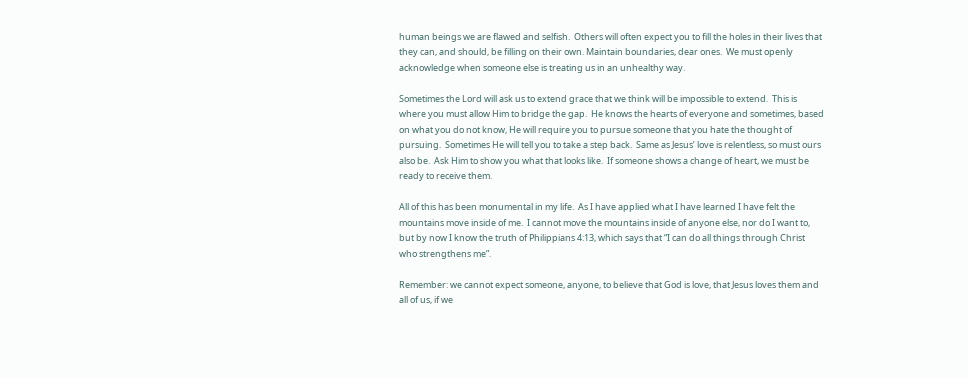human beings we are flawed and selfish.  Others will often expect you to fill the holes in their lives that they can, and should, be filling on their own. Maintain boundaries, dear ones.  We must openly acknowledge when someone else is treating us in an unhealthy way.

Sometimes the Lord will ask us to extend grace that we think will be impossible to extend.  This is where you must allow Him to bridge the gap.  He knows the hearts of everyone and sometimes, based on what you do not know, He will require you to pursue someone that you hate the thought of pursuing.  Sometimes He will tell you to take a step back.  Same as Jesus’ love is relentless, so must ours also be.  Ask Him to show you what that looks like.  If someone shows a change of heart, we must be ready to receive them.

All of this has been monumental in my life.  As I have applied what I have learned I have felt the mountains move inside of me.  I cannot move the mountains inside of anyone else, nor do I want to, but by now I know the truth of Philippians 4:13, which says that “I can do all things through Christ who strengthens me”.

Remember: we cannot expect someone, anyone, to believe that God is love, that Jesus loves them and all of us, if we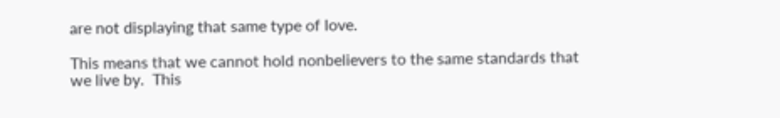are not displaying that same type of love.

This means that we cannot hold nonbelievers to the same standards that we live by.  This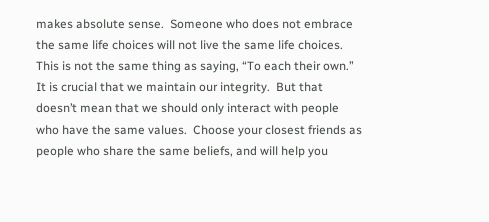makes absolute sense.  Someone who does not embrace the same life choices will not live the same life choices.  This is not the same thing as saying, “To each their own.”  It is crucial that we maintain our integrity.  But that doesn’t mean that we should only interact with people who have the same values.  Choose your closest friends as people who share the same beliefs, and will help you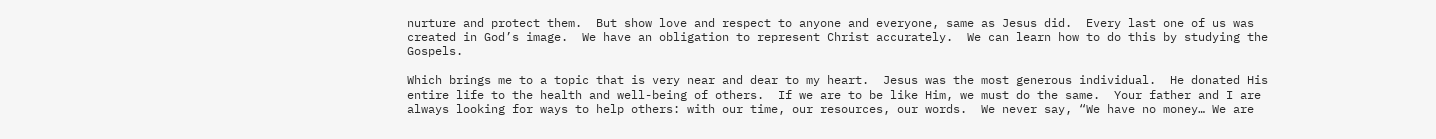nurture and protect them.  But show love and respect to anyone and everyone, same as Jesus did.  Every last one of us was created in God’s image.  We have an obligation to represent Christ accurately.  We can learn how to do this by studying the Gospels.

Which brings me to a topic that is very near and dear to my heart.  Jesus was the most generous individual.  He donated His entire life to the health and well-being of others.  If we are to be like Him, we must do the same.  Your father and I are always looking for ways to help others: with our time, our resources, our words.  We never say, “We have no money… We are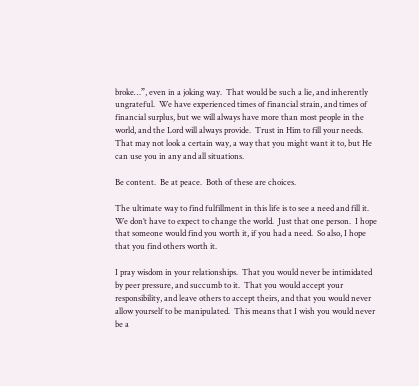broke…”, even in a joking way.  That would be such a lie, and inherently ungrateful.  We have experienced times of financial strain, and times of financial surplus, but we will always have more than most people in the world, and the Lord will always provide.  Trust in Him to fill your needs.  That may not look a certain way, a way that you might want it to, but He can use you in any and all situations.

Be content.  Be at peace.  Both of these are choices.

The ultimate way to find fulfillment in this life is to see a need and fill it.  We don’t have to expect to change the world.  Just that one person.  I hope that someone would find you worth it, if you had a need.  So also, I hope that you find others worth it.

I pray wisdom in your relationships.  That you would never be intimidated by peer pressure, and succumb to it.  That you would accept your responsibility, and leave others to accept theirs, and that you would never allow yourself to be manipulated.  This means that I wish you would never be a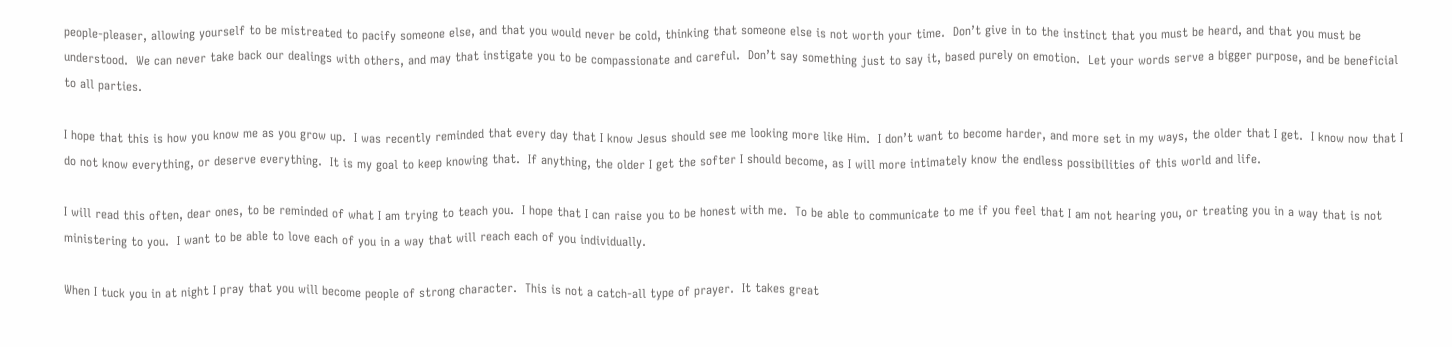people-pleaser, allowing yourself to be mistreated to pacify someone else, and that you would never be cold, thinking that someone else is not worth your time.  Don’t give in to the instinct that you must be heard, and that you must be understood.  We can never take back our dealings with others, and may that instigate you to be compassionate and careful.  Don’t say something just to say it, based purely on emotion.  Let your words serve a bigger purpose, and be beneficial to all parties.

I hope that this is how you know me as you grow up.  I was recently reminded that every day that I know Jesus should see me looking more like Him.  I don’t want to become harder, and more set in my ways, the older that I get.  I know now that I do not know everything, or deserve everything.  It is my goal to keep knowing that.  If anything, the older I get the softer I should become, as I will more intimately know the endless possibilities of this world and life.

I will read this often, dear ones, to be reminded of what I am trying to teach you.  I hope that I can raise you to be honest with me.  To be able to communicate to me if you feel that I am not hearing you, or treating you in a way that is not ministering to you.  I want to be able to love each of you in a way that will reach each of you individually.

When I tuck you in at night I pray that you will become people of strong character.  This is not a catch-all type of prayer.  It takes great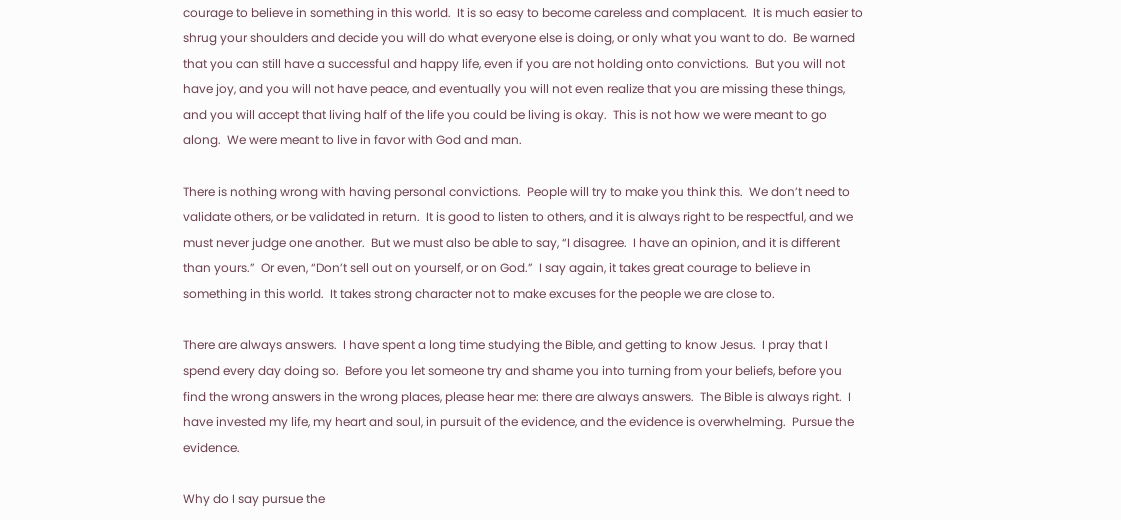courage to believe in something in this world.  It is so easy to become careless and complacent.  It is much easier to shrug your shoulders and decide you will do what everyone else is doing, or only what you want to do.  Be warned that you can still have a successful and happy life, even if you are not holding onto convictions.  But you will not have joy, and you will not have peace, and eventually you will not even realize that you are missing these things, and you will accept that living half of the life you could be living is okay.  This is not how we were meant to go along.  We were meant to live in favor with God and man.

There is nothing wrong with having personal convictions.  People will try to make you think this.  We don’t need to validate others, or be validated in return.  It is good to listen to others, and it is always right to be respectful, and we must never judge one another.  But we must also be able to say, “I disagree.  I have an opinion, and it is different than yours.”  Or even, “Don’t sell out on yourself, or on God.”  I say again, it takes great courage to believe in something in this world.  It takes strong character not to make excuses for the people we are close to.

There are always answers.  I have spent a long time studying the Bible, and getting to know Jesus.  I pray that I spend every day doing so.  Before you let someone try and shame you into turning from your beliefs, before you find the wrong answers in the wrong places, please hear me: there are always answers.  The Bible is always right.  I have invested my life, my heart and soul, in pursuit of the evidence, and the evidence is overwhelming.  Pursue the evidence.

Why do I say pursue the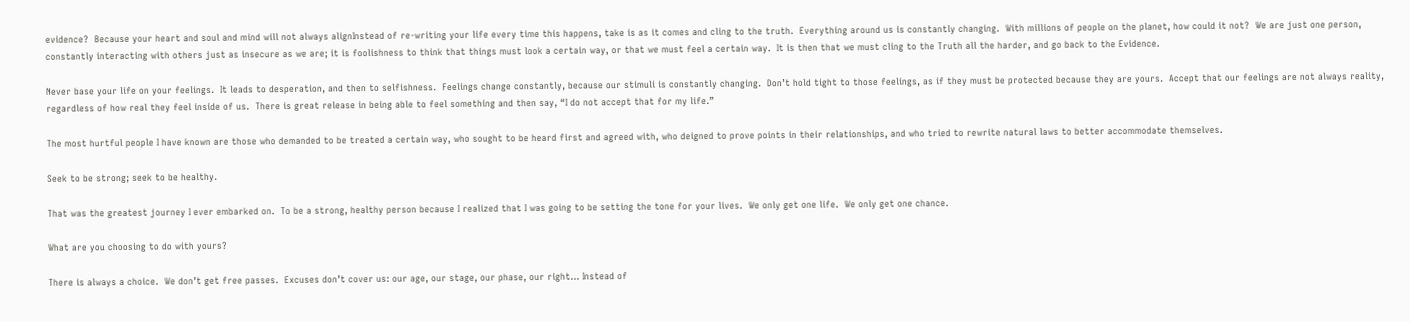evidence?  Because your heart and soul and mind will not always alignInstead of re-writing your life every time this happens, take is as it comes and cling to the truth.  Everything around us is constantly changing.  With millions of people on the planet, how could it not?  We are just one person, constantly interacting with others just as insecure as we are; it is foolishness to think that things must look a certain way, or that we must feel a certain way.  It is then that we must cling to the Truth all the harder, and go back to the Evidence.

Never base your life on your feelings.  It leads to desperation, and then to selfishness.  Feelings change constantly, because our stimuli is constantly changing.  Don’t hold tight to those feelings, as if they must be protected because they are yours.  Accept that our feelings are not always reality, regardless of how real they feel inside of us.  There is great release in being able to feel something and then say, “I do not accept that for my life.”

The most hurtful people I have known are those who demanded to be treated a certain way, who sought to be heard first and agreed with, who deigned to prove points in their relationships, and who tried to rewrite natural laws to better accommodate themselves.

Seek to be strong; seek to be healthy.

That was the greatest journey I ever embarked on.  To be a strong, healthy person because I realized that I was going to be setting the tone for your lives.  We only get one life.  We only get one chance.

What are you choosing to do with yours?

There is always a choice.  We don’t get free passes.  Excuses don’t cover us: our age, our stage, our phase, our right… Instead of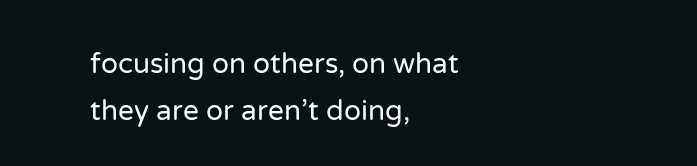focusing on others, on what they are or aren’t doing,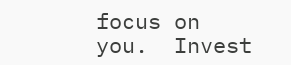focus on you.  Invest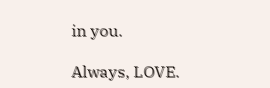in you.

Always, LOVE.